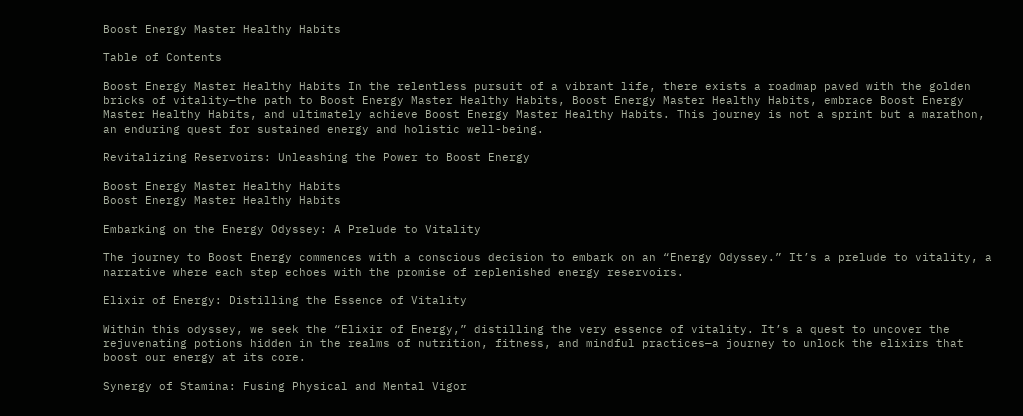Boost Energy Master Healthy Habits

Table of Contents

Boost Energy Master Healthy Habits In the relentless pursuit of a vibrant life, there exists a roadmap paved with the golden bricks of vitality—the path to Boost Energy Master Healthy Habits, Boost Energy Master Healthy Habits, embrace Boost Energy Master Healthy Habits, and ultimately achieve Boost Energy Master Healthy Habits. This journey is not a sprint but a marathon, an enduring quest for sustained energy and holistic well-being.

Revitalizing Reservoirs: Unleashing the Power to Boost Energy

Boost Energy Master Healthy Habits
Boost Energy Master Healthy Habits

Embarking on the Energy Odyssey: A Prelude to Vitality

The journey to Boost Energy commences with a conscious decision to embark on an “Energy Odyssey.” It’s a prelude to vitality, a narrative where each step echoes with the promise of replenished energy reservoirs.

Elixir of Energy: Distilling the Essence of Vitality

Within this odyssey, we seek the “Elixir of Energy,” distilling the very essence of vitality. It’s a quest to uncover the rejuvenating potions hidden in the realms of nutrition, fitness, and mindful practices—a journey to unlock the elixirs that boost our energy at its core.

Synergy of Stamina: Fusing Physical and Mental Vigor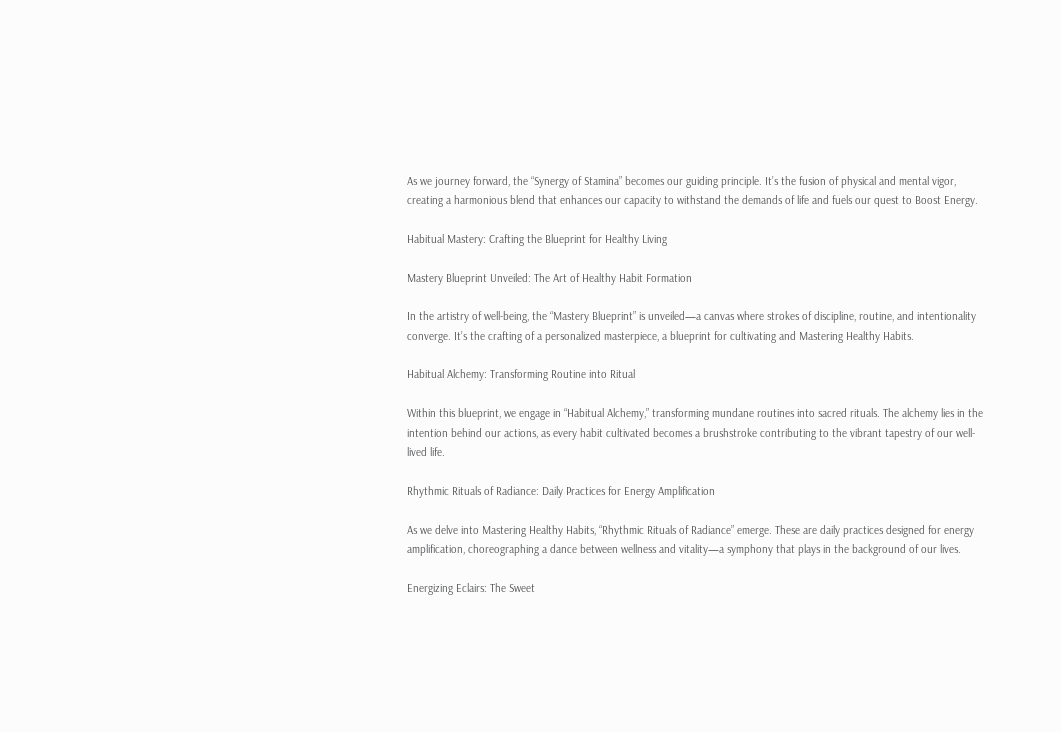As we journey forward, the “Synergy of Stamina” becomes our guiding principle. It’s the fusion of physical and mental vigor, creating a harmonious blend that enhances our capacity to withstand the demands of life and fuels our quest to Boost Energy.

Habitual Mastery: Crafting the Blueprint for Healthy Living

Mastery Blueprint Unveiled: The Art of Healthy Habit Formation

In the artistry of well-being, the “Mastery Blueprint” is unveiled—a canvas where strokes of discipline, routine, and intentionality converge. It’s the crafting of a personalized masterpiece, a blueprint for cultivating and Mastering Healthy Habits.

Habitual Alchemy: Transforming Routine into Ritual

Within this blueprint, we engage in “Habitual Alchemy,” transforming mundane routines into sacred rituals. The alchemy lies in the intention behind our actions, as every habit cultivated becomes a brushstroke contributing to the vibrant tapestry of our well-lived life.

Rhythmic Rituals of Radiance: Daily Practices for Energy Amplification

As we delve into Mastering Healthy Habits, “Rhythmic Rituals of Radiance” emerge. These are daily practices designed for energy amplification, choreographing a dance between wellness and vitality—a symphony that plays in the background of our lives.

Energizing Eclairs: The Sweet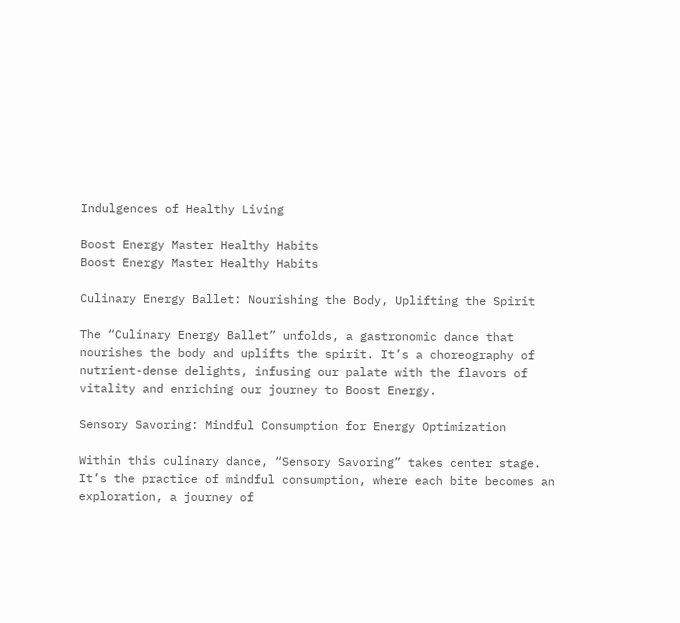Indulgences of Healthy Living

Boost Energy Master Healthy Habits
Boost Energy Master Healthy Habits

Culinary Energy Ballet: Nourishing the Body, Uplifting the Spirit

The “Culinary Energy Ballet” unfolds, a gastronomic dance that nourishes the body and uplifts the spirit. It’s a choreography of nutrient-dense delights, infusing our palate with the flavors of vitality and enriching our journey to Boost Energy.

Sensory Savoring: Mindful Consumption for Energy Optimization

Within this culinary dance, “Sensory Savoring” takes center stage. It’s the practice of mindful consumption, where each bite becomes an exploration, a journey of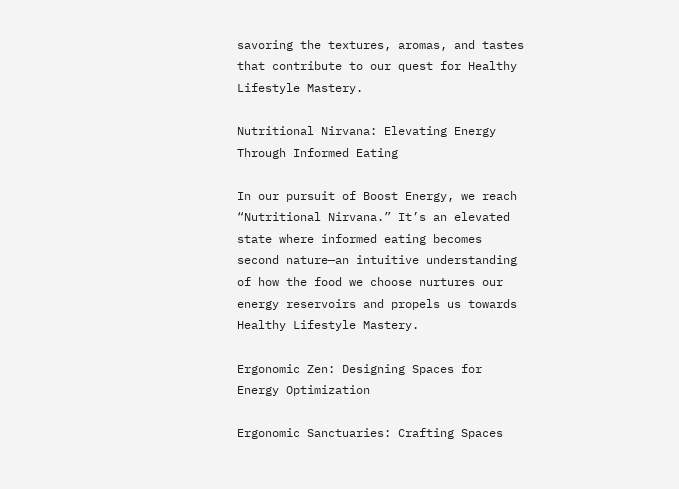savoring the textures, aromas, and tastes that contribute to our quest for Healthy Lifestyle Mastery.

Nutritional Nirvana: Elevating Energy Through Informed Eating

In our pursuit of Boost Energy, we reach “Nutritional Nirvana.” It’s an elevated state where informed eating becomes second nature—an intuitive understanding of how the food we choose nurtures our energy reservoirs and propels us towards Healthy Lifestyle Mastery.

Ergonomic Zen: Designing Spaces for Energy Optimization

Ergonomic Sanctuaries: Crafting Spaces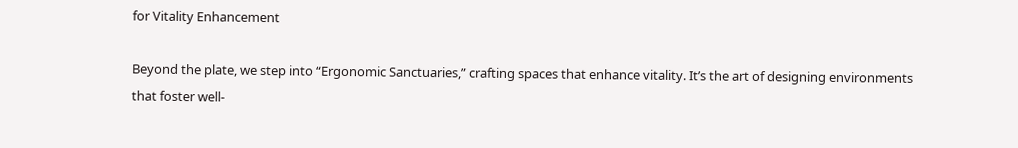for Vitality Enhancement

Beyond the plate, we step into “Ergonomic Sanctuaries,” crafting spaces that enhance vitality. It’s the art of designing environments that foster well-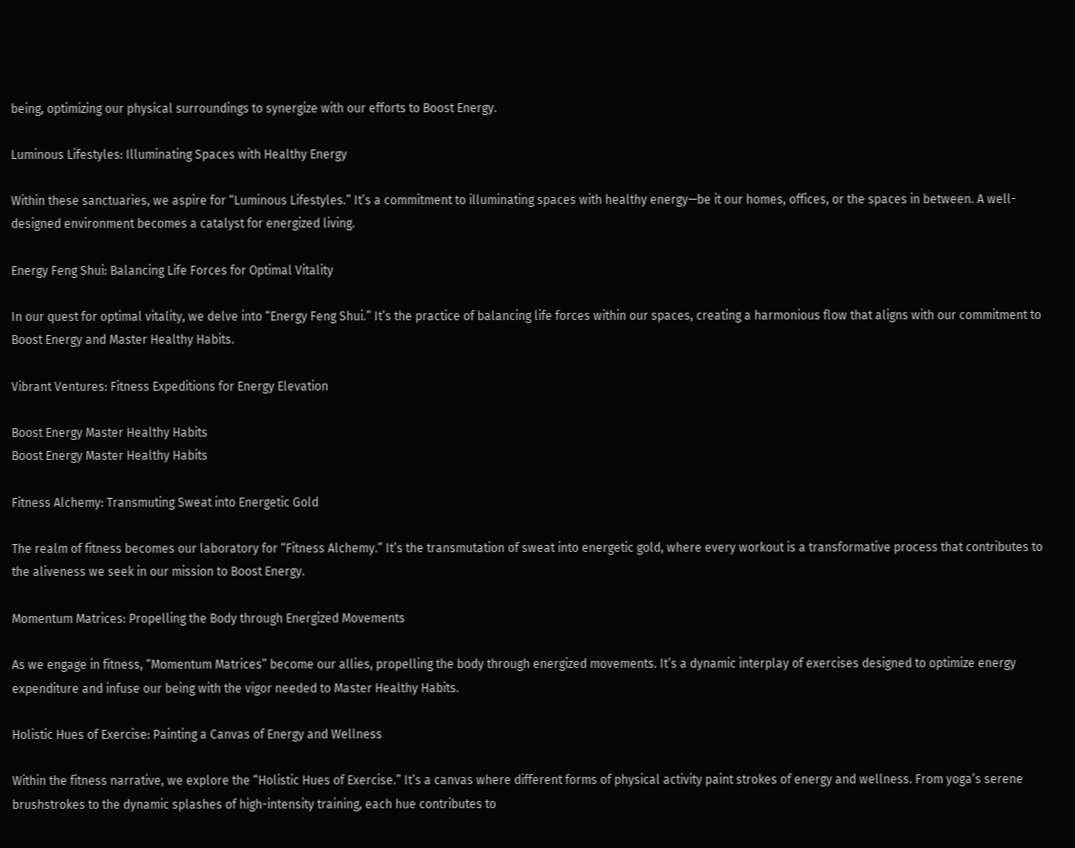being, optimizing our physical surroundings to synergize with our efforts to Boost Energy.

Luminous Lifestyles: Illuminating Spaces with Healthy Energy

Within these sanctuaries, we aspire for “Luminous Lifestyles.” It’s a commitment to illuminating spaces with healthy energy—be it our homes, offices, or the spaces in between. A well-designed environment becomes a catalyst for energized living.

Energy Feng Shui: Balancing Life Forces for Optimal Vitality

In our quest for optimal vitality, we delve into “Energy Feng Shui.” It’s the practice of balancing life forces within our spaces, creating a harmonious flow that aligns with our commitment to Boost Energy and Master Healthy Habits.

Vibrant Ventures: Fitness Expeditions for Energy Elevation

Boost Energy Master Healthy Habits
Boost Energy Master Healthy Habits

Fitness Alchemy: Transmuting Sweat into Energetic Gold

The realm of fitness becomes our laboratory for “Fitness Alchemy.” It’s the transmutation of sweat into energetic gold, where every workout is a transformative process that contributes to the aliveness we seek in our mission to Boost Energy.

Momentum Matrices: Propelling the Body through Energized Movements

As we engage in fitness, “Momentum Matrices” become our allies, propelling the body through energized movements. It’s a dynamic interplay of exercises designed to optimize energy expenditure and infuse our being with the vigor needed to Master Healthy Habits.

Holistic Hues of Exercise: Painting a Canvas of Energy and Wellness

Within the fitness narrative, we explore the “Holistic Hues of Exercise.” It’s a canvas where different forms of physical activity paint strokes of energy and wellness. From yoga’s serene brushstrokes to the dynamic splashes of high-intensity training, each hue contributes to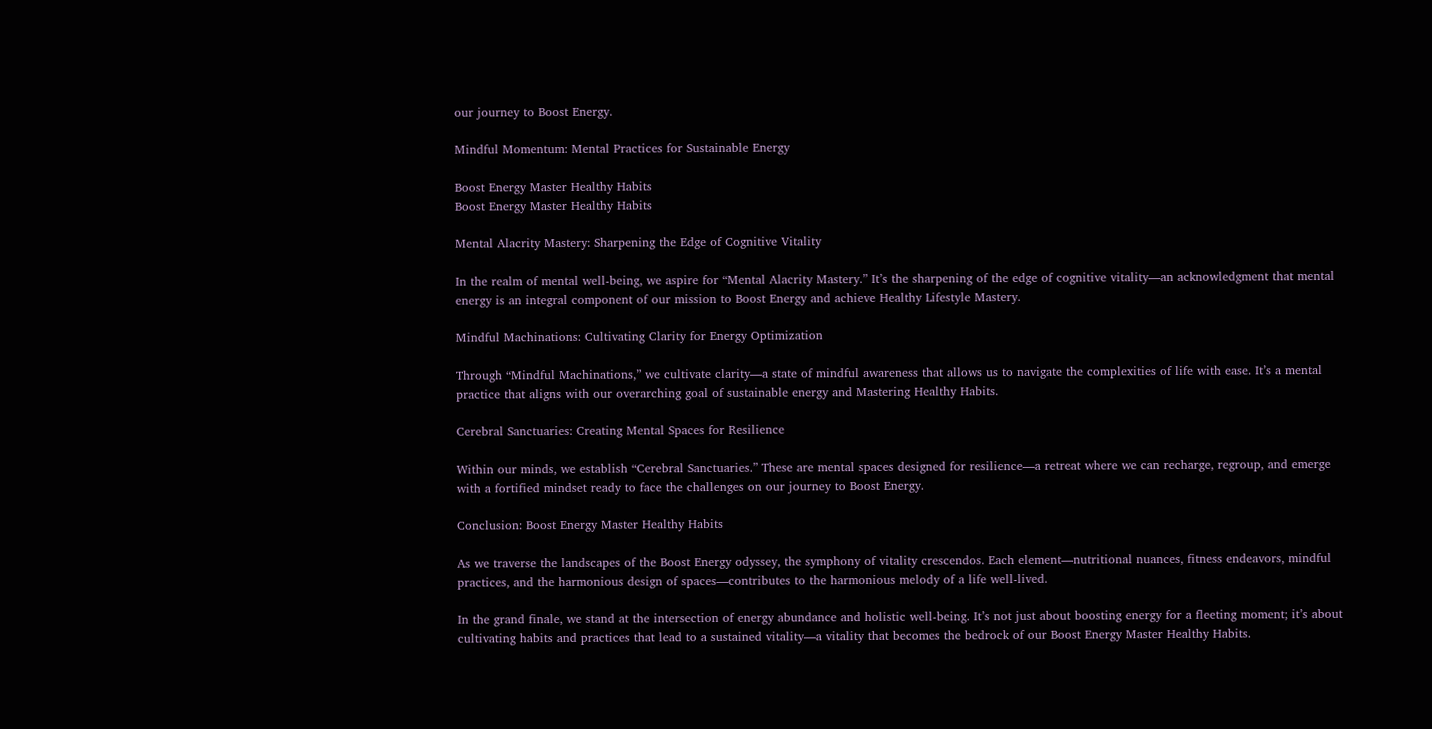our journey to Boost Energy.

Mindful Momentum: Mental Practices for Sustainable Energy

Boost Energy Master Healthy Habits
Boost Energy Master Healthy Habits

Mental Alacrity Mastery: Sharpening the Edge of Cognitive Vitality

In the realm of mental well-being, we aspire for “Mental Alacrity Mastery.” It’s the sharpening of the edge of cognitive vitality—an acknowledgment that mental energy is an integral component of our mission to Boost Energy and achieve Healthy Lifestyle Mastery.

Mindful Machinations: Cultivating Clarity for Energy Optimization

Through “Mindful Machinations,” we cultivate clarity—a state of mindful awareness that allows us to navigate the complexities of life with ease. It’s a mental practice that aligns with our overarching goal of sustainable energy and Mastering Healthy Habits.

Cerebral Sanctuaries: Creating Mental Spaces for Resilience

Within our minds, we establish “Cerebral Sanctuaries.” These are mental spaces designed for resilience—a retreat where we can recharge, regroup, and emerge with a fortified mindset ready to face the challenges on our journey to Boost Energy.

Conclusion: Boost Energy Master Healthy Habits

As we traverse the landscapes of the Boost Energy odyssey, the symphony of vitality crescendos. Each element—nutritional nuances, fitness endeavors, mindful practices, and the harmonious design of spaces—contributes to the harmonious melody of a life well-lived.

In the grand finale, we stand at the intersection of energy abundance and holistic well-being. It’s not just about boosting energy for a fleeting moment; it’s about cultivating habits and practices that lead to a sustained vitality—a vitality that becomes the bedrock of our Boost Energy Master Healthy Habits.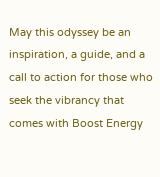May this odyssey be an inspiration, a guide, and a call to action for those who seek the vibrancy that comes with Boost Energy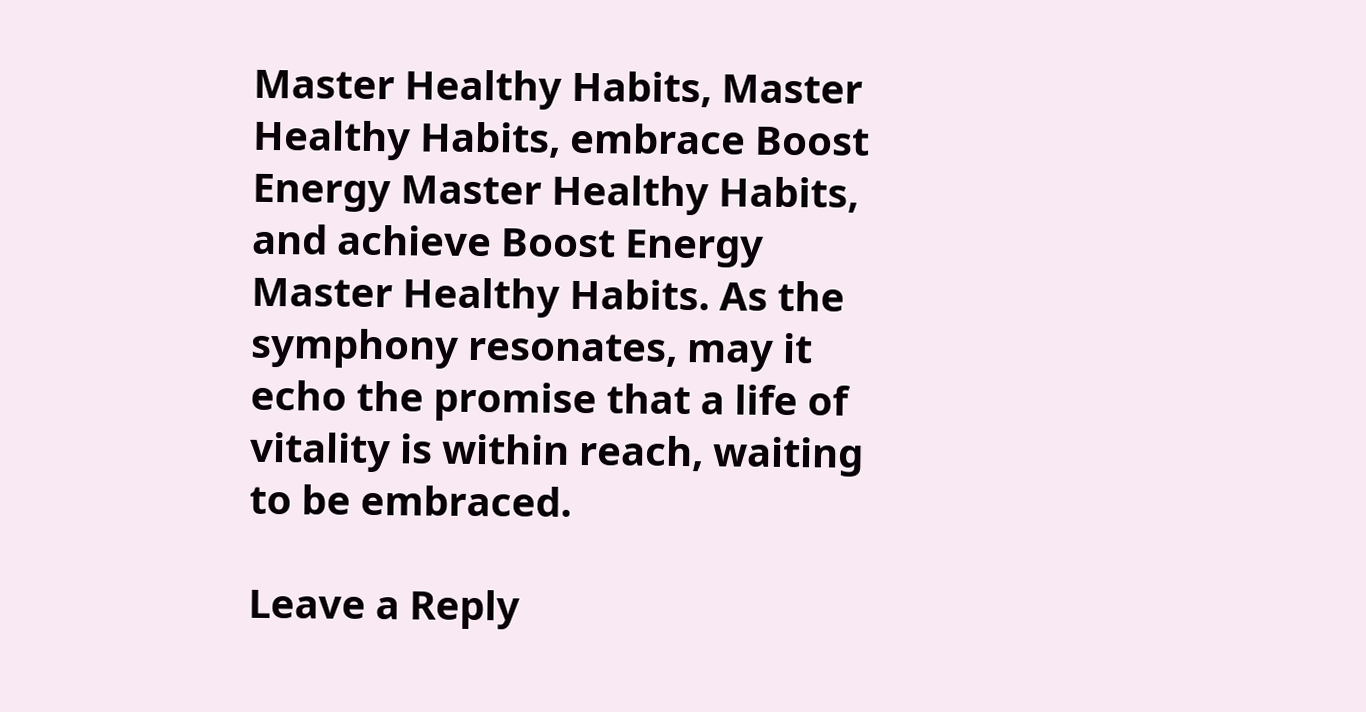Master Healthy Habits, Master Healthy Habits, embrace Boost Energy Master Healthy Habits, and achieve Boost Energy Master Healthy Habits. As the symphony resonates, may it echo the promise that a life of vitality is within reach, waiting to be embraced.

Leave a Reply